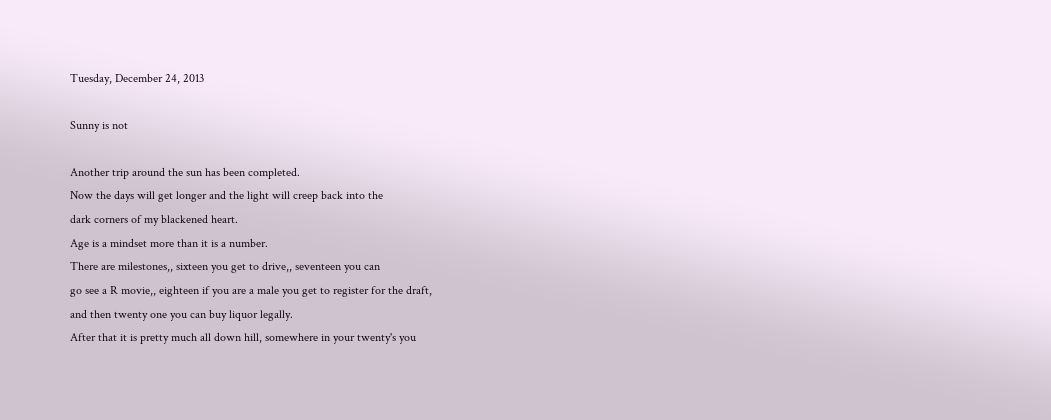Tuesday, December 24, 2013

Sunny is not

Another trip around the sun has been completed.
Now the days will get longer and the light will creep back into the
dark corners of my blackened heart.
Age is a mindset more than it is a number.
There are milestones,, sixteen you get to drive,, seventeen you can
go see a R movie,, eighteen if you are a male you get to register for the draft,
and then twenty one you can buy liquor legally.
After that it is pretty much all down hill, somewhere in your twenty's you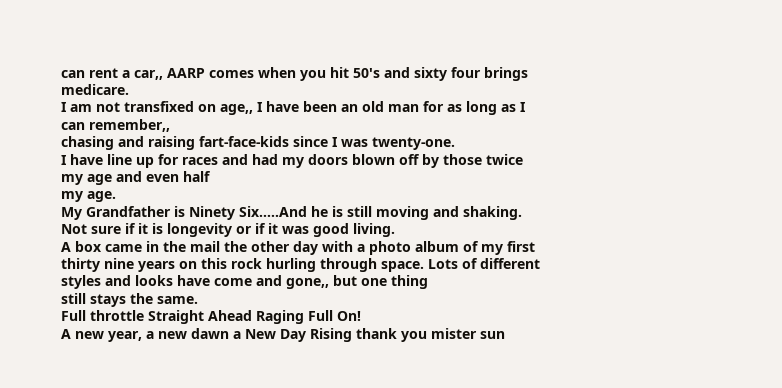can rent a car,, AARP comes when you hit 50's and sixty four brings medicare.
I am not transfixed on age,, I have been an old man for as long as I can remember,,
chasing and raising fart-face-kids since I was twenty-one.
I have line up for races and had my doors blown off by those twice my age and even half
my age.
My Grandfather is Ninety Six.....And he is still moving and shaking. Not sure if it is longevity or if it was good living.
A box came in the mail the other day with a photo album of my first thirty nine years on this rock hurling through space. Lots of different styles and looks have come and gone,, but one thing
still stays the same.
Full throttle Straight Ahead Raging Full On!
A new year, a new dawn a New Day Rising thank you mister sun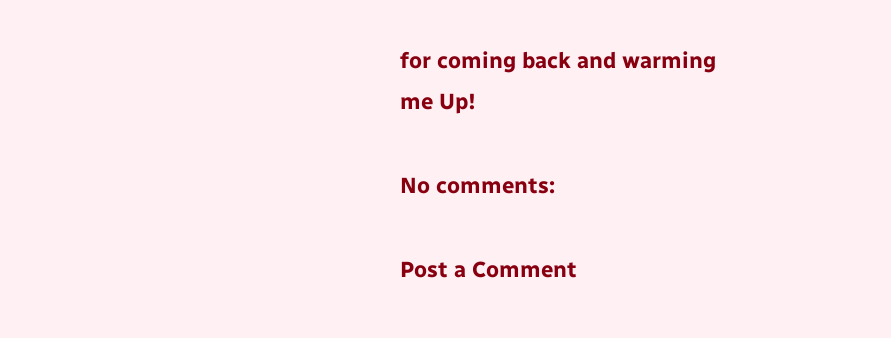for coming back and warming
me Up!

No comments:

Post a Comment